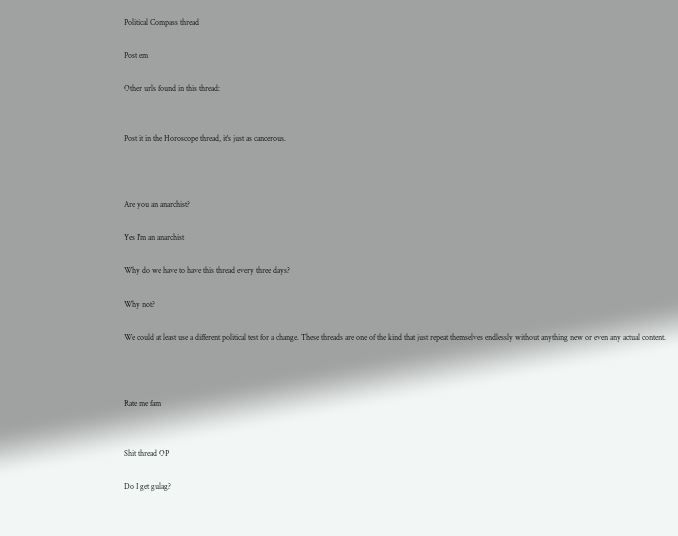Political Compass thread

Post em

Other urls found in this thread:


Post it in the Horoscope thread, it's just as cancerous.



Are you an anarchist?

Yes I'm an anarchist

Why do we have to have this thread every three days?

Why not?

We could at least use a different political test for a change. These threads are one of the kind that just repeat themselves endlessly without anything new or even any actual content.



Rate me fam


Shit thread OP

Do I get gulag?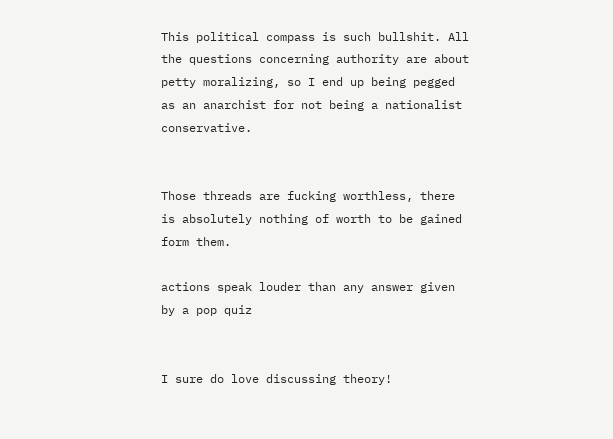This political compass is such bullshit. All the questions concerning authority are about petty moralizing, so I end up being pegged as an anarchist for not being a nationalist conservative.


Those threads are fucking worthless, there is absolutely nothing of worth to be gained form them.

actions speak louder than any answer given by a pop quiz


I sure do love discussing theory!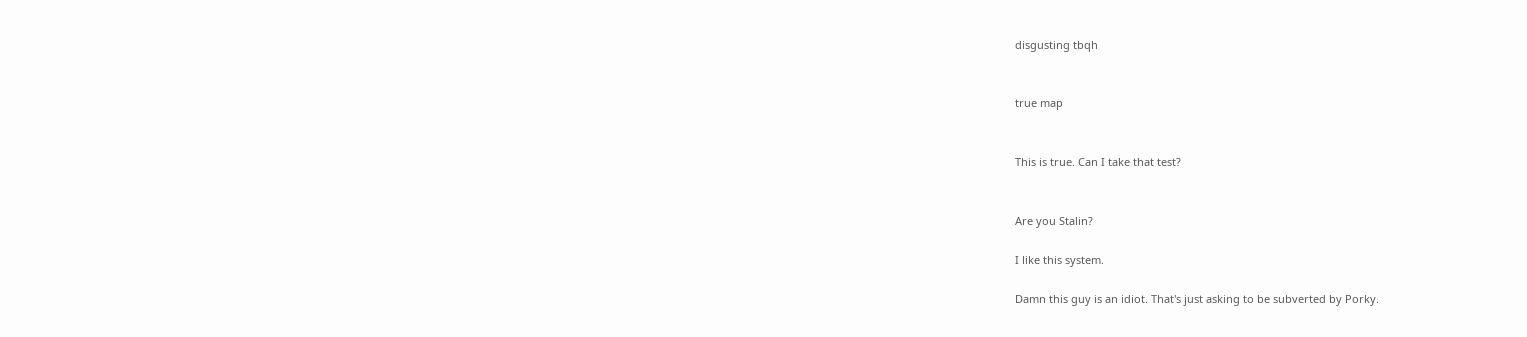disgusting tbqh


true map


This is true. Can I take that test?


Are you Stalin?

I like this system.

Damn this guy is an idiot. That's just asking to be subverted by Porky.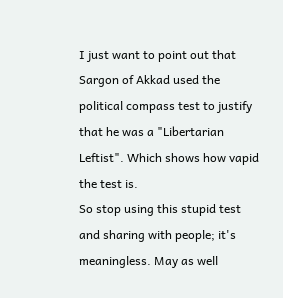I just want to point out that Sargon of Akkad used the political compass test to justify that he was a "Libertarian Leftist". Which shows how vapid the test is.
So stop using this stupid test and sharing with people; it's meaningless. May as well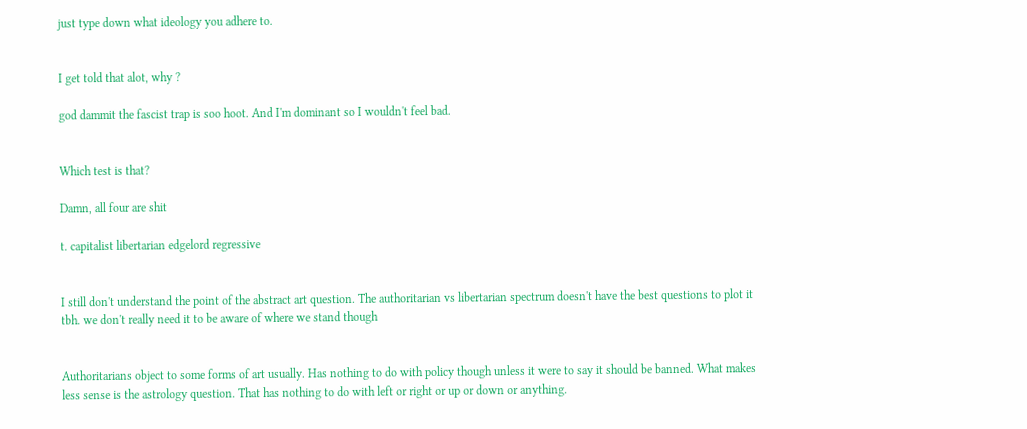just type down what ideology you adhere to.


I get told that alot, why ?

god dammit the fascist trap is soo hoot. And I'm dominant so I wouldn't feel bad.


Which test is that?

Damn, all four are shit

t. capitalist libertarian edgelord regressive


I still don't understand the point of the abstract art question. The authoritarian vs libertarian spectrum doesn't have the best questions to plot it tbh. we don't really need it to be aware of where we stand though


Authoritarians object to some forms of art usually. Has nothing to do with policy though unless it were to say it should be banned. What makes less sense is the astrology question. That has nothing to do with left or right or up or down or anything.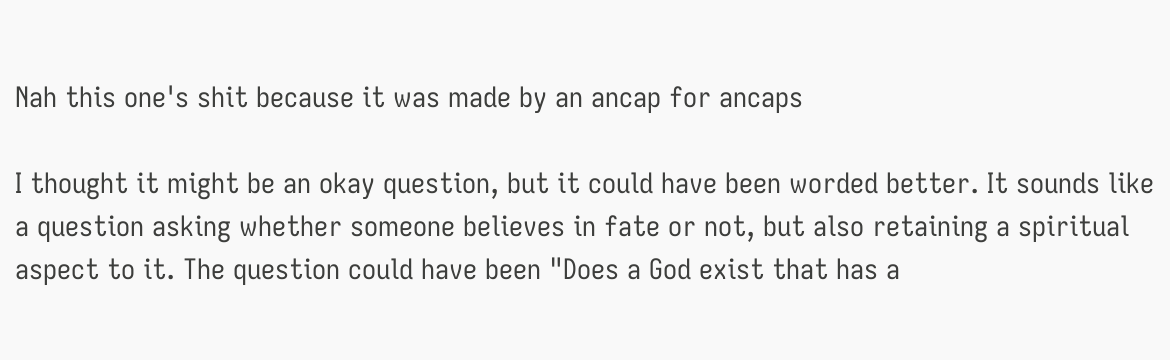Nah this one's shit because it was made by an ancap for ancaps

I thought it might be an okay question, but it could have been worded better. It sounds like a question asking whether someone believes in fate or not, but also retaining a spiritual aspect to it. The question could have been "Does a God exist that has a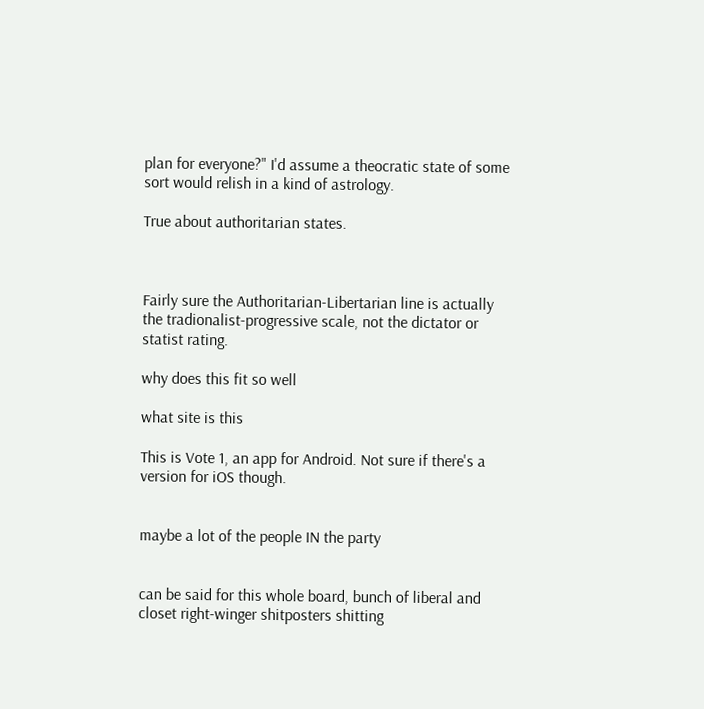plan for everyone?" I'd assume a theocratic state of some sort would relish in a kind of astrology.

True about authoritarian states.



Fairly sure the Authoritarian-Libertarian line is actually the tradionalist-progressive scale, not the dictator or statist rating.

why does this fit so well

what site is this

This is Vote 1, an app for Android. Not sure if there's a version for iOS though.


maybe a lot of the people IN the party


can be said for this whole board, bunch of liberal and closet right-winger shitposters shitting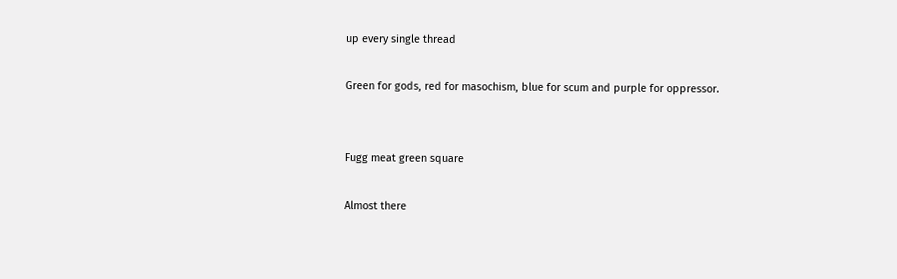up every single thread

Green for gods, red for masochism, blue for scum and purple for oppressor.


Fugg meat green square

Almost there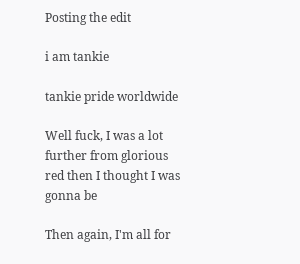Posting the edit

i am tankie

tankie pride worldwide

Well fuck, I was a lot further from glorious red then I thought I was gonna be

Then again, I'm all for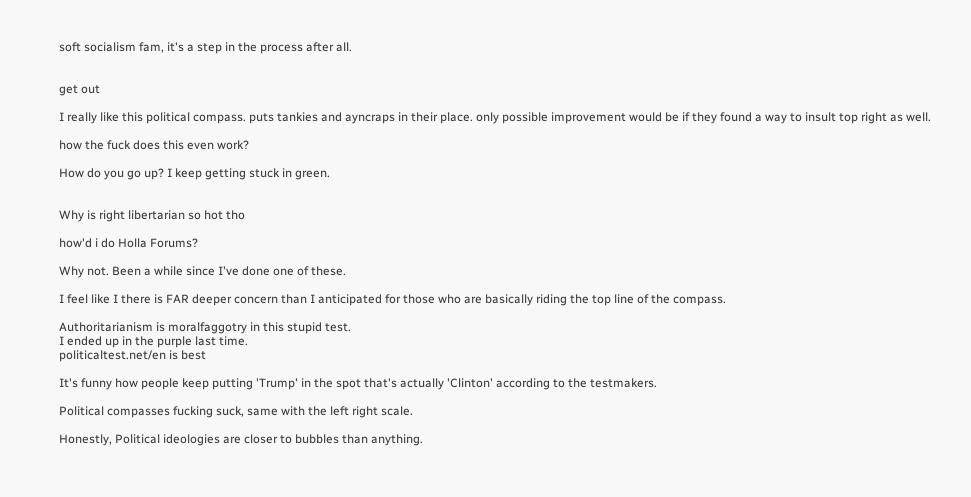soft socialism fam, it's a step in the process after all.


get out

I really like this political compass. puts tankies and ayncraps in their place. only possible improvement would be if they found a way to insult top right as well.

how the fuck does this even work?

How do you go up? I keep getting stuck in green.


Why is right libertarian so hot tho

how'd i do Holla Forums?

Why not. Been a while since I've done one of these.

I feel like I there is FAR deeper concern than I anticipated for those who are basically riding the top line of the compass.

Authoritarianism is moralfaggotry in this stupid test.
I ended up in the purple last time.
politicaltest.net/en is best

It's funny how people keep putting 'Trump' in the spot that's actually 'Clinton' according to the testmakers.

Political compasses fucking suck, same with the left right scale.

Honestly, Political ideologies are closer to bubbles than anything.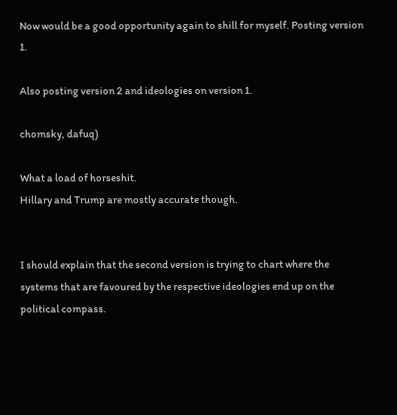Now would be a good opportunity again to shill for myself. Posting version 1.

Also posting version 2 and ideologies on version 1.

chomsky, dafuq)

What a load of horseshit.
Hillary and Trump are mostly accurate though.


I should explain that the second version is trying to chart where the systems that are favoured by the respective ideologies end up on the political compass.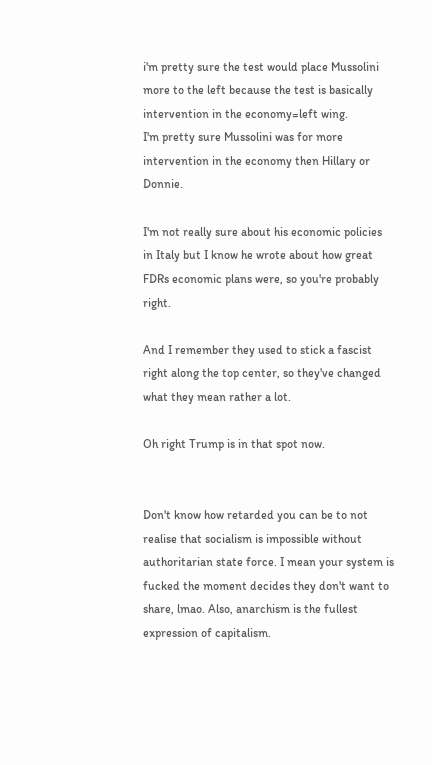i'm pretty sure the test would place Mussolini more to the left because the test is basically intervention in the economy=left wing.
I'm pretty sure Mussolini was for more intervention in the economy then Hillary or Donnie.

I'm not really sure about his economic policies in Italy but I know he wrote about how great FDRs economic plans were, so you're probably right.

And I remember they used to stick a fascist right along the top center, so they've changed what they mean rather a lot.

Oh right Trump is in that spot now.


Don't know how retarded you can be to not realise that socialism is impossible without authoritarian state force. I mean your system is fucked the moment decides they don't want to share, lmao. Also, anarchism is the fullest expression of capitalism.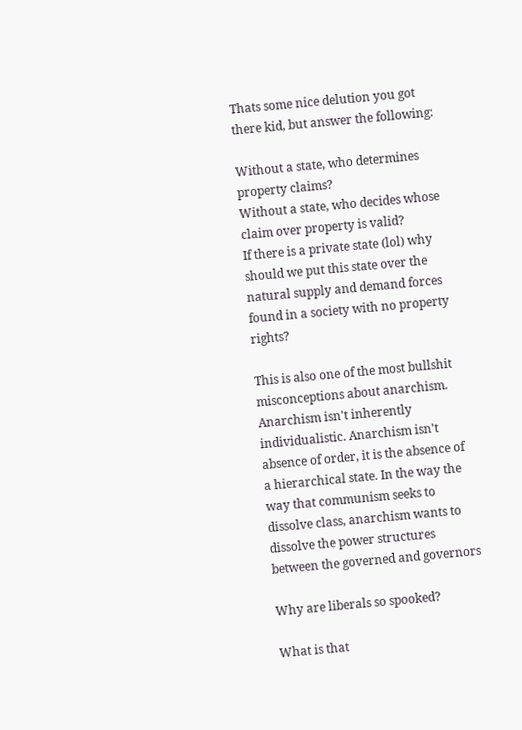Thats some nice delution you got there kid, but answer the following:

Without a state, who determines property claims?
Without a state, who decides whose claim over property is valid?
If there is a private state (lol) why should we put this state over the natural supply and demand forces found in a society with no property rights?

This is also one of the most bullshit misconceptions about anarchism. Anarchism isn't inherently individualistic. Anarchism isn't absence of order, it is the absence of a hierarchical state. In the way the way that communism seeks to dissolve class, anarchism wants to dissolve the power structures between the governed and governors

Why are liberals so spooked?

What is that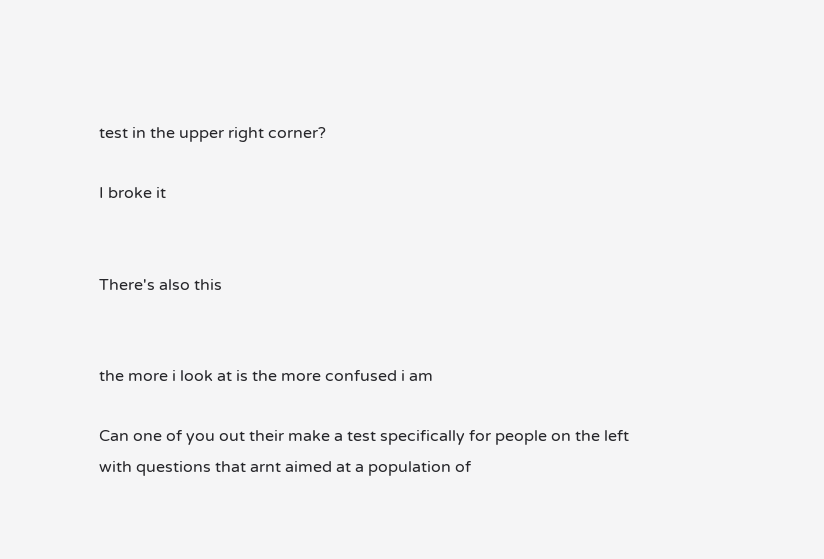test in the upper right corner?

I broke it


There's also this


the more i look at is the more confused i am

Can one of you out their make a test specifically for people on the left with questions that arnt aimed at a population of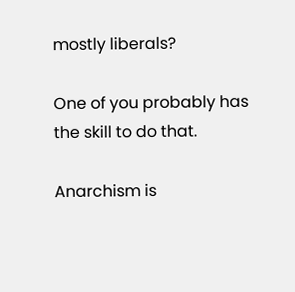mostly liberals?

One of you probably has the skill to do that.

Anarchism is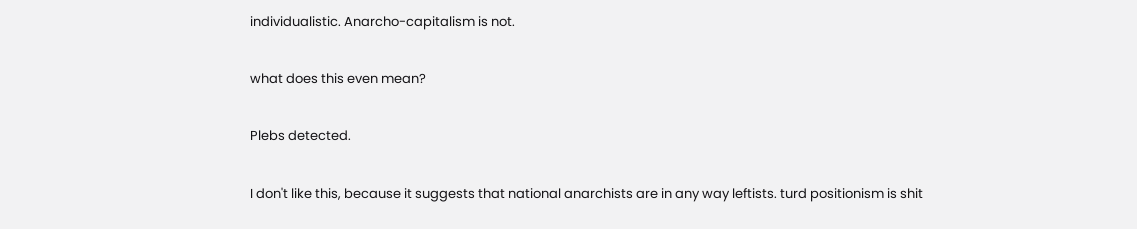individualistic. Anarcho-capitalism is not.

what does this even mean?

Plebs detected.

I don't like this, because it suggests that national anarchists are in any way leftists. turd positionism is shit